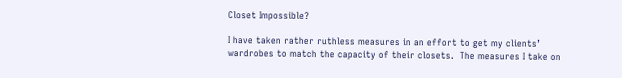Closet Impossible?

I have taken rather ruthless measures in an effort to get my clients’ wardrobes to match the capacity of their closets.  The measures I take on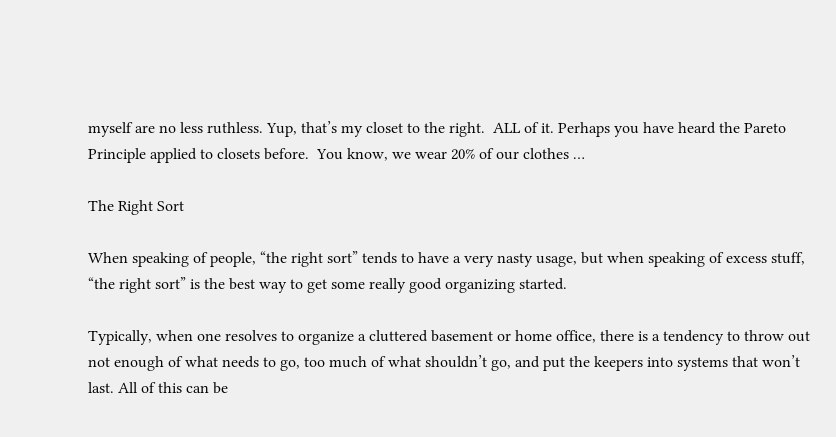myself are no less ruthless. Yup, that’s my closet to the right.  ALL of it. Perhaps you have heard the Pareto Principle applied to closets before.  You know, we wear 20% of our clothes …

The Right Sort

When speaking of people, “the right sort” tends to have a very nasty usage, but when speaking of excess stuff, “the right sort” is the best way to get some really good organizing started.

Typically, when one resolves to organize a cluttered basement or home office, there is a tendency to throw out not enough of what needs to go, too much of what shouldn’t go, and put the keepers into systems that won’t last. All of this can be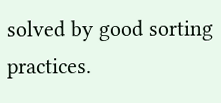solved by good sorting practices.